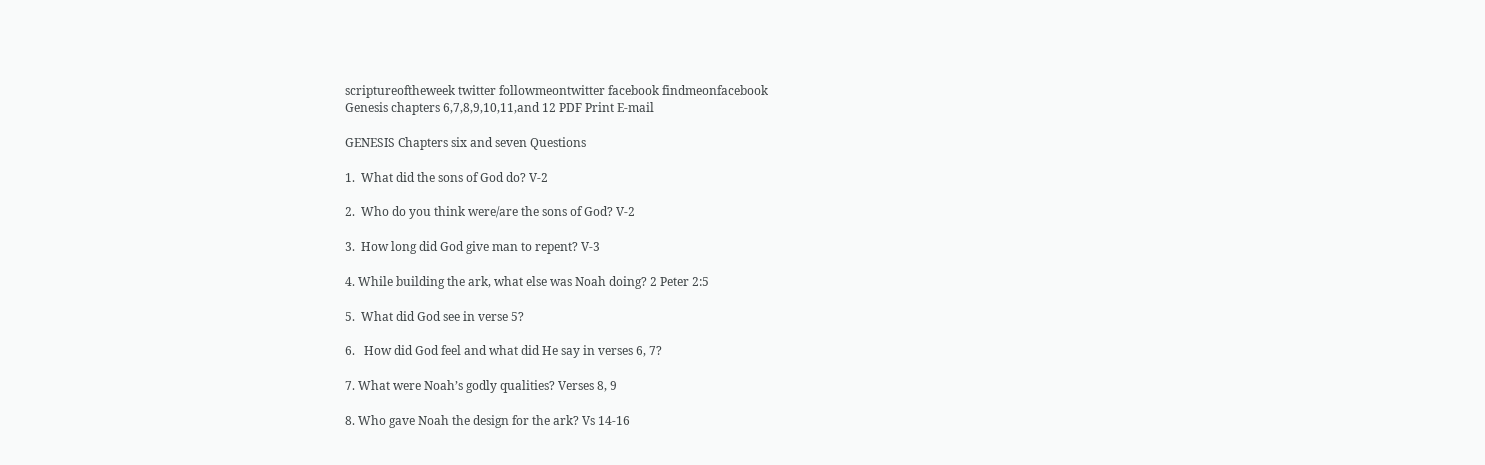scriptureoftheweek twitter followmeontwitter facebook findmeonfacebook
Genesis chapters 6,7,8,9,10,11,and 12 PDF Print E-mail

GENESIS Chapters six and seven Questions

1.  What did the sons of God do? V-2

2.  Who do you think were/are the sons of God? V-2

3.  How long did God give man to repent? V-3

4. While building the ark, what else was Noah doing? 2 Peter 2:5

5.  What did God see in verse 5?

6.   How did God feel and what did He say in verses 6, 7?

7. What were Noah’s godly qualities? Verses 8, 9

8. Who gave Noah the design for the ark? Vs 14-16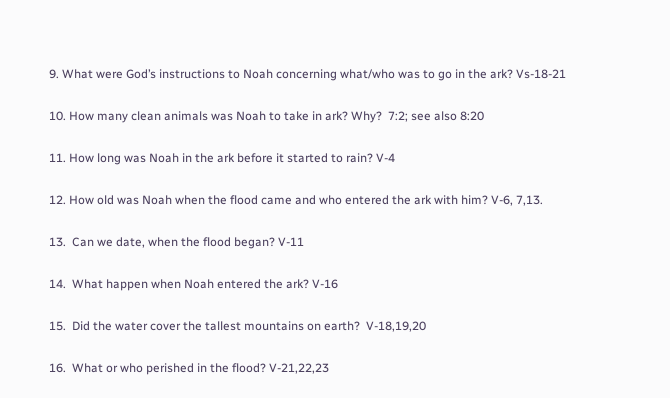9. What were God’s instructions to Noah concerning what/who was to go in the ark? Vs-18-21


10. How many clean animals was Noah to take in ark? Why?  7:2; see also 8:20


11. How long was Noah in the ark before it started to rain? V-4


12. How old was Noah when the flood came and who entered the ark with him? V-6, 7,13.


13.  Can we date, when the flood began? V-11


14.  What happen when Noah entered the ark? V-16


15.  Did the water cover the tallest mountains on earth?  V-18,19,20


16.  What or who perished in the flood? V-21,22,23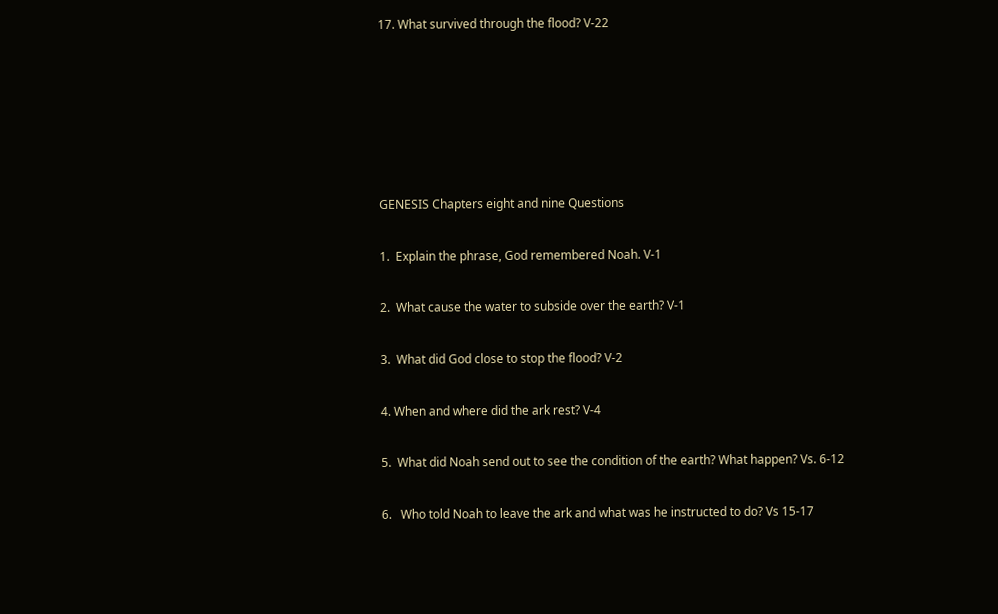17. What survived through the flood? V-22






GENESIS Chapters eight and nine Questions

1.  Explain the phrase, God remembered Noah. V-1

2.  What cause the water to subside over the earth? V-1

3.  What did God close to stop the flood? V-2

4. When and where did the ark rest? V-4

5.  What did Noah send out to see the condition of the earth? What happen? Vs. 6-12

6.   Who told Noah to leave the ark and what was he instructed to do? Vs 15-17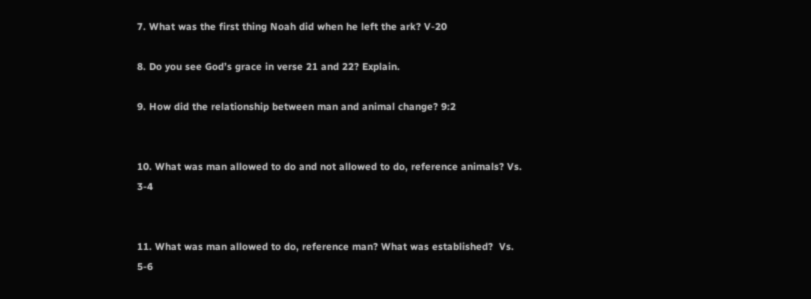7. What was the first thing Noah did when he left the ark? V-20

8. Do you see God’s grace in verse 21 and 22? Explain.

9. How did the relationship between man and animal change? 9:2


10. What was man allowed to do and not allowed to do, reference animals? Vs. 3-4


11. What was man allowed to do, reference man? What was established?  Vs. 5-6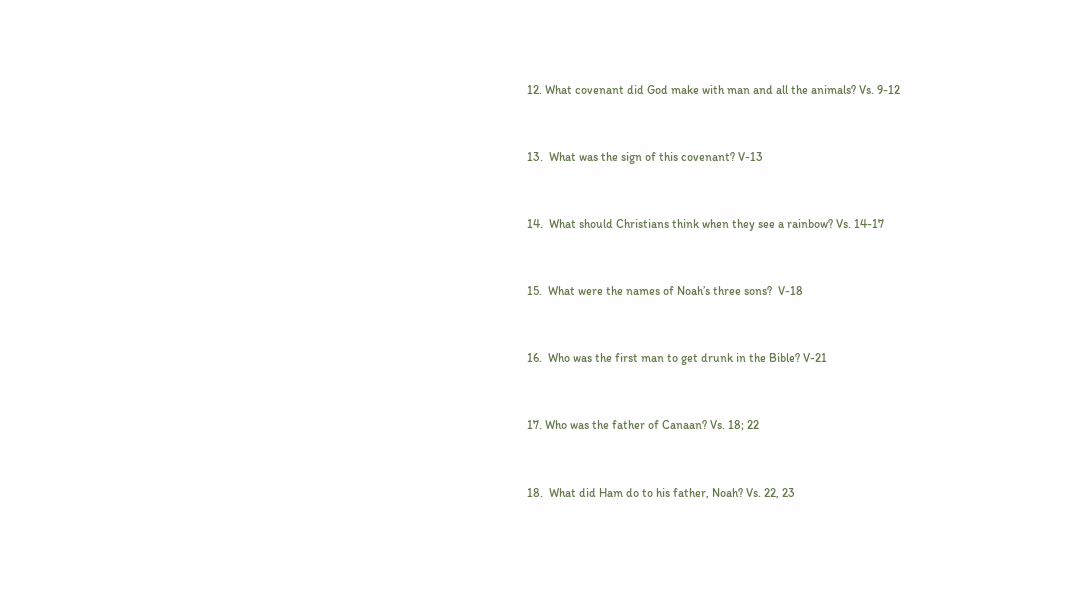12. What covenant did God make with man and all the animals? Vs. 9-12


13.  What was the sign of this covenant? V-13


14.  What should Christians think when they see a rainbow? Vs. 14-17


15.  What were the names of Noah’s three sons?  V-18


16.  Who was the first man to get drunk in the Bible? V-21


17. Who was the father of Canaan? Vs. 18; 22


18.  What did Ham do to his father, Noah? Vs. 22, 23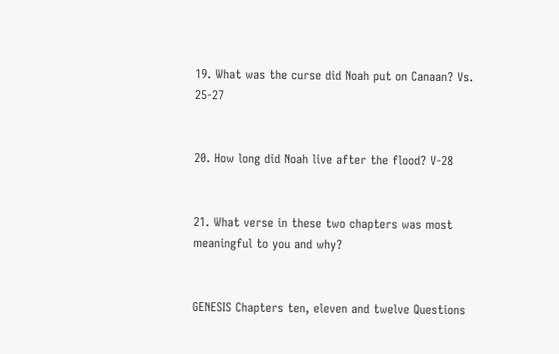19. What was the curse did Noah put on Canaan? Vs. 25-27


20. How long did Noah live after the flood? V-28


21. What verse in these two chapters was most meaningful to you and why?


GENESIS Chapters ten, eleven and twelve Questions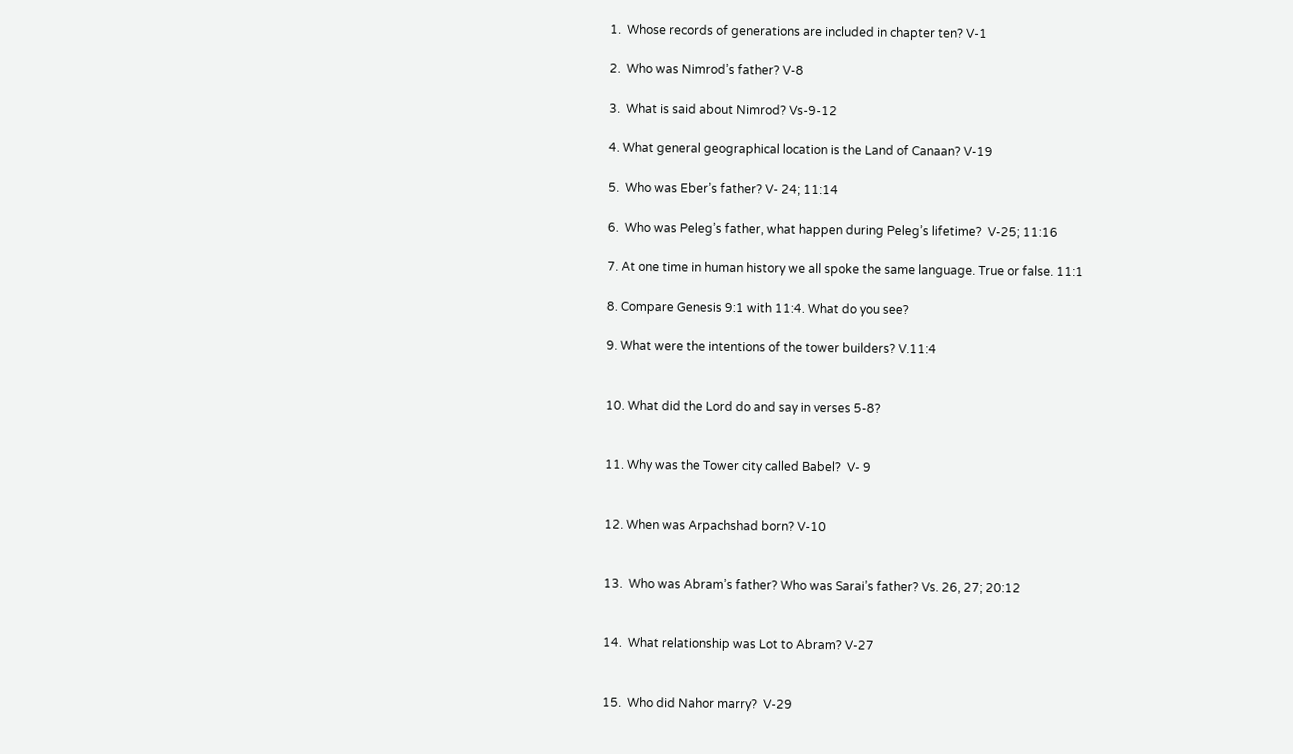1.  Whose records of generations are included in chapter ten? V-1

2.  Who was Nimrod’s father? V-8

3.  What is said about Nimrod? Vs-9-12

4. What general geographical location is the Land of Canaan? V-19

5.  Who was Eber’s father? V- 24; 11:14

6.  Who was Peleg’s father, what happen during Peleg’s lifetime?  V-25; 11:16

7. At one time in human history we all spoke the same language. True or false. 11:1

8. Compare Genesis 9:1 with 11:4. What do you see?

9. What were the intentions of the tower builders? V.11:4


10. What did the Lord do and say in verses 5-8?


11. Why was the Tower city called Babel?  V- 9


12. When was Arpachshad born? V-10


13.  Who was Abram’s father? Who was Sarai’s father? Vs. 26, 27; 20:12


14.  What relationship was Lot to Abram? V-27


15.  Who did Nahor marry?  V-29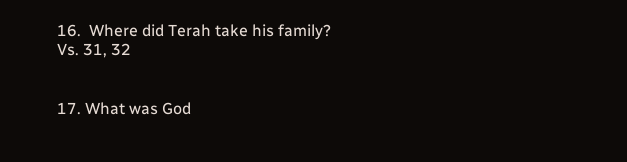16.  Where did Terah take his family? Vs. 31, 32


17. What was God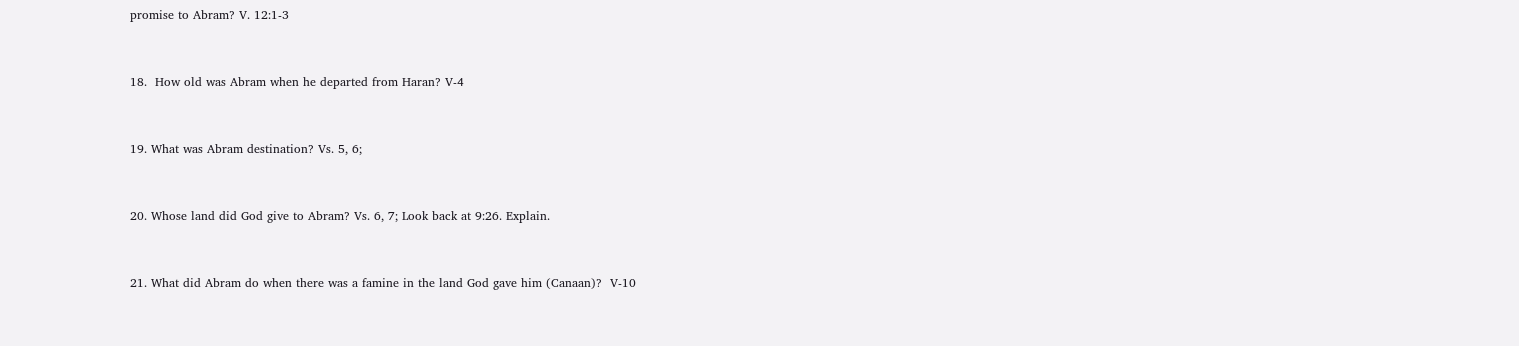promise to Abram? V. 12:1-3


18.  How old was Abram when he departed from Haran? V-4


19. What was Abram destination? Vs. 5, 6;


20. Whose land did God give to Abram? Vs. 6, 7; Look back at 9:26. Explain.


21. What did Abram do when there was a famine in the land God gave him (Canaan)?  V-10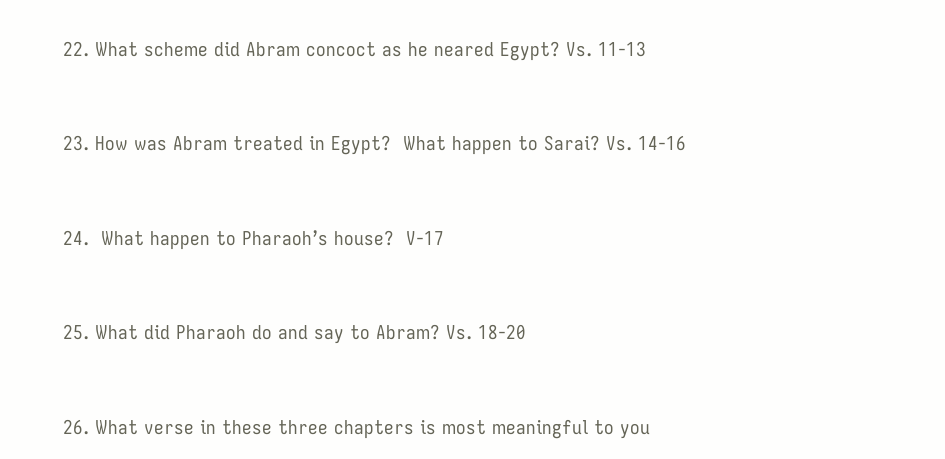22. What scheme did Abram concoct as he neared Egypt? Vs. 11-13


23. How was Abram treated in Egypt?  What happen to Sarai? Vs. 14-16


24.  What happen to Pharaoh’s house?  V-17


25. What did Pharaoh do and say to Abram? Vs. 18-20


26. What verse in these three chapters is most meaningful to you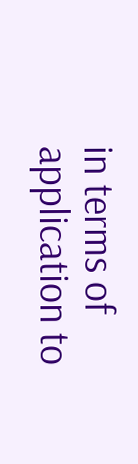in terms of application to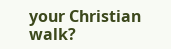your Christian walk?